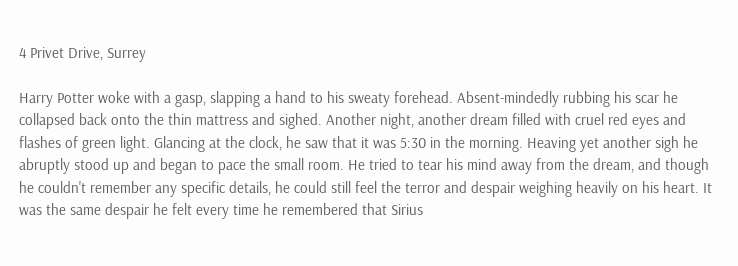4 Privet Drive, Surrey

Harry Potter woke with a gasp, slapping a hand to his sweaty forehead. Absent-mindedly rubbing his scar he collapsed back onto the thin mattress and sighed. Another night, another dream filled with cruel red eyes and flashes of green light. Glancing at the clock, he saw that it was 5:30 in the morning. Heaving yet another sigh he abruptly stood up and began to pace the small room. He tried to tear his mind away from the dream, and though he couldn't remember any specific details, he could still feel the terror and despair weighing heavily on his heart. It was the same despair he felt every time he remembered that Sirius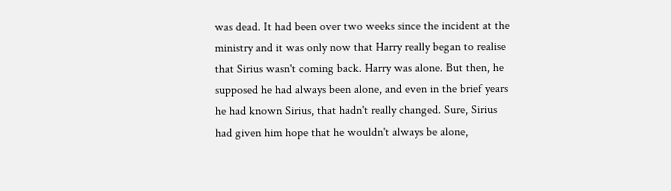was dead. It had been over two weeks since the incident at the ministry and it was only now that Harry really began to realise that Sirius wasn't coming back. Harry was alone. But then, he supposed he had always been alone, and even in the brief years he had known Sirius, that hadn't really changed. Sure, Sirius had given him hope that he wouldn't always be alone,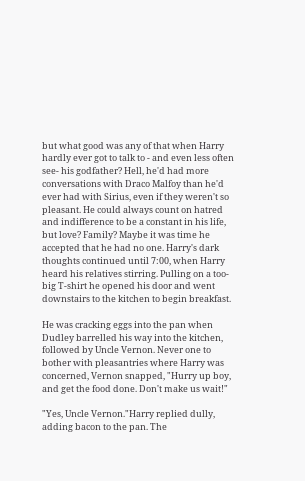but what good was any of that when Harry hardly ever got to talk to - and even less often see- his godfather? Hell, he'd had more conversations with Draco Malfoy than he'd ever had with Sirius, even if they weren't so pleasant. He could always count on hatred and indifference to be a constant in his life, but love? Family? Maybe it was time he accepted that he had no one. Harry's dark thoughts continued until 7:00, when Harry heard his relatives stirring. Pulling on a too-big T-shirt he opened his door and went downstairs to the kitchen to begin breakfast.

He was cracking eggs into the pan when Dudley barrelled his way into the kitchen, followed by Uncle Vernon. Never one to bother with pleasantries where Harry was concerned, Vernon snapped, "Hurry up boy, and get the food done. Don't make us wait!"

"Yes, Uncle Vernon."Harry replied dully, adding bacon to the pan. The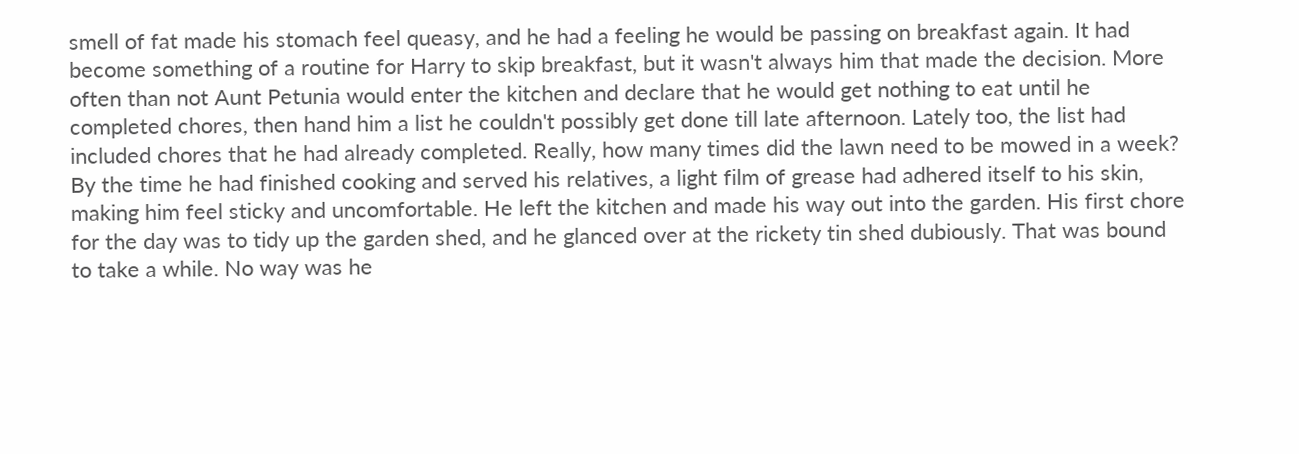smell of fat made his stomach feel queasy, and he had a feeling he would be passing on breakfast again. It had become something of a routine for Harry to skip breakfast, but it wasn't always him that made the decision. More often than not Aunt Petunia would enter the kitchen and declare that he would get nothing to eat until he completed chores, then hand him a list he couldn't possibly get done till late afternoon. Lately too, the list had included chores that he had already completed. Really, how many times did the lawn need to be mowed in a week? By the time he had finished cooking and served his relatives, a light film of grease had adhered itself to his skin, making him feel sticky and uncomfortable. He left the kitchen and made his way out into the garden. His first chore for the day was to tidy up the garden shed, and he glanced over at the rickety tin shed dubiously. That was bound to take a while. No way was he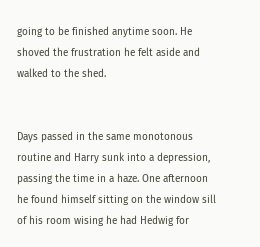going to be finished anytime soon. He shoved the frustration he felt aside and walked to the shed.


Days passed in the same monotonous routine and Harry sunk into a depression, passing the time in a haze. One afternoon he found himself sitting on the window sill of his room wising he had Hedwig for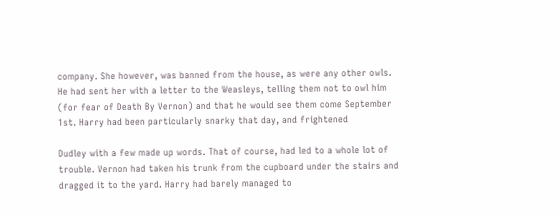company. She however, was banned from the house, as were any other owls. He had sent her with a letter to the Weasleys, telling them not to owl him (for fear of Death By Vernon) and that he would see them come September 1st. Harry had been particularly snarky that day, and frightened

Dudley with a few made up words. That of course, had led to a whole lot of trouble. Vernon had taken his trunk from the cupboard under the stairs and dragged it to the yard. Harry had barely managed to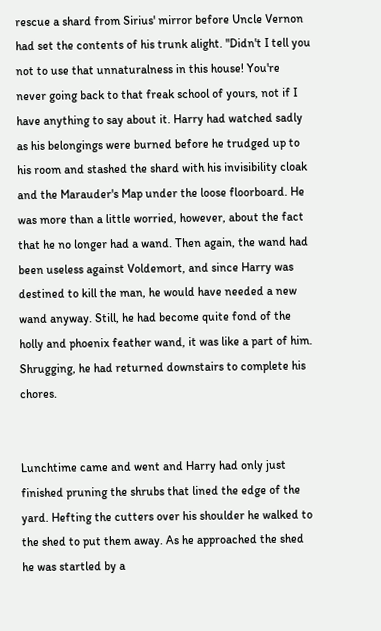rescue a shard from Sirius' mirror before Uncle Vernon had set the contents of his trunk alight. "Didn't I tell you not to use that unnaturalness in this house! You're never going back to that freak school of yours, not if I have anything to say about it. Harry had watched sadly as his belongings were burned before he trudged up to his room and stashed the shard with his invisibility cloak and the Marauder's Map under the loose floorboard. He was more than a little worried, however, about the fact that he no longer had a wand. Then again, the wand had been useless against Voldemort, and since Harry was destined to kill the man, he would have needed a new wand anyway. Still, he had become quite fond of the holly and phoenix feather wand, it was like a part of him. Shrugging, he had returned downstairs to complete his chores.


Lunchtime came and went and Harry had only just finished pruning the shrubs that lined the edge of the yard. Hefting the cutters over his shoulder he walked to the shed to put them away. As he approached the shed he was startled by a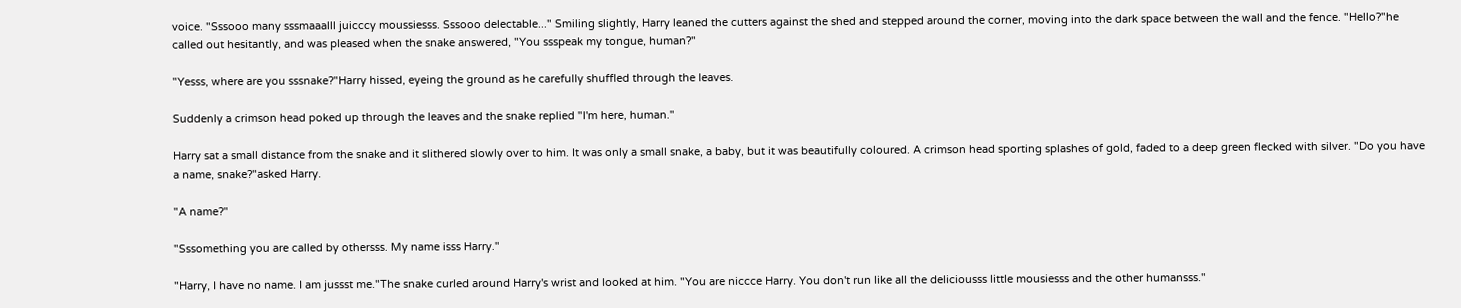voice. "Sssooo many sssmaaalll juicccy moussiesss. Sssooo delectable..." Smiling slightly, Harry leaned the cutters against the shed and stepped around the corner, moving into the dark space between the wall and the fence. "Hello?"he called out hesitantly, and was pleased when the snake answered, "You ssspeak my tongue, human?"

"Yesss, where are you sssnake?"Harry hissed, eyeing the ground as he carefully shuffled through the leaves.

Suddenly a crimson head poked up through the leaves and the snake replied "I'm here, human."

Harry sat a small distance from the snake and it slithered slowly over to him. It was only a small snake, a baby, but it was beautifully coloured. A crimson head sporting splashes of gold, faded to a deep green flecked with silver. "Do you have a name, snake?"asked Harry.

"A name?"

"Sssomething you are called by othersss. My name isss Harry."

"Harry, I have no name. I am jussst me."The snake curled around Harry's wrist and looked at him. "You are niccce Harry. You don't run like all the deliciousss little mousiesss and the other humansss."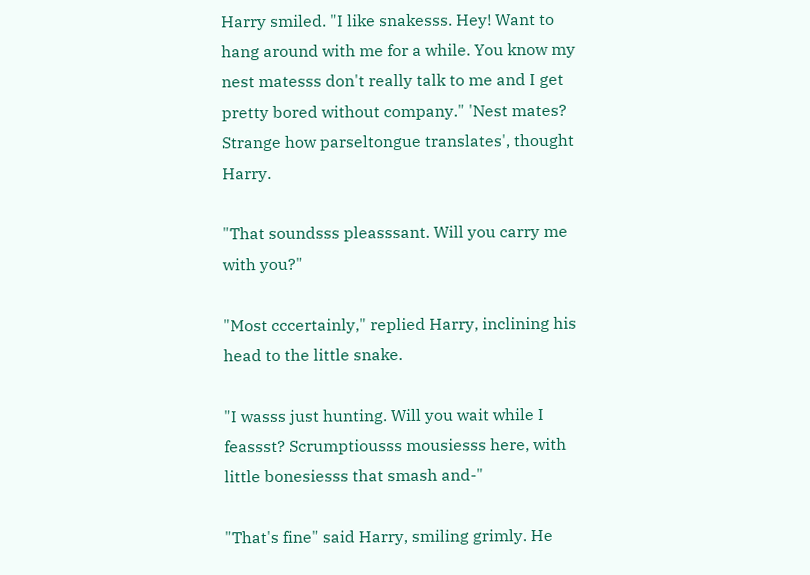Harry smiled. "I like snakesss. Hey! Want to hang around with me for a while. You know my nest matesss don't really talk to me and I get pretty bored without company." 'Nest mates? Strange how parseltongue translates', thought Harry.

"That soundsss pleasssant. Will you carry me with you?"

"Most cccertainly," replied Harry, inclining his head to the little snake.

"I wasss just hunting. Will you wait while I feassst? Scrumptiousss mousiesss here, with little bonesiesss that smash and-"

"That's fine" said Harry, smiling grimly. He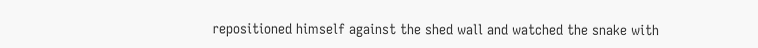repositioned himself against the shed wall and watched the snake with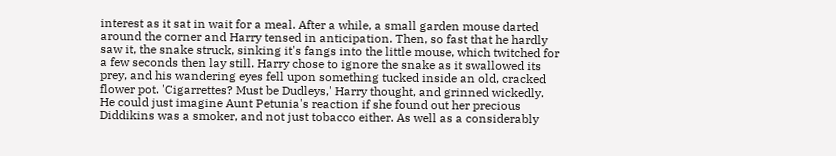interest as it sat in wait for a meal. After a while, a small garden mouse darted around the corner and Harry tensed in anticipation. Then, so fast that he hardly saw it, the snake struck, sinking it's fangs into the little mouse, which twitched for a few seconds then lay still. Harry chose to ignore the snake as it swallowed its prey, and his wandering eyes fell upon something tucked inside an old, cracked flower pot. 'Cigarrettes? Must be Dudleys,' Harry thought, and grinned wickedly. He could just imagine Aunt Petunia's reaction if she found out her precious Diddikins was a smoker, and not just tobacco either. As well as a considerably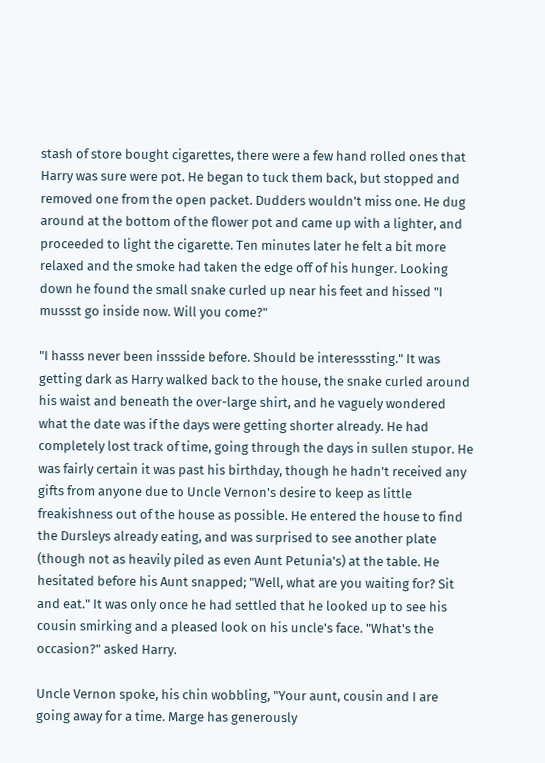stash of store bought cigarettes, there were a few hand rolled ones that Harry was sure were pot. He began to tuck them back, but stopped and removed one from the open packet. Dudders wouldn't miss one. He dug around at the bottom of the flower pot and came up with a lighter, and proceeded to light the cigarette. Ten minutes later he felt a bit more relaxed and the smoke had taken the edge off of his hunger. Looking down he found the small snake curled up near his feet and hissed "I mussst go inside now. Will you come?"

"I hasss never been inssside before. Should be interesssting." It was getting dark as Harry walked back to the house, the snake curled around his waist and beneath the over-large shirt, and he vaguely wondered what the date was if the days were getting shorter already. He had completely lost track of time, going through the days in sullen stupor. He was fairly certain it was past his birthday, though he hadn't received any gifts from anyone due to Uncle Vernon's desire to keep as little freakishness out of the house as possible. He entered the house to find the Dursleys already eating, and was surprised to see another plate (though not as heavily piled as even Aunt Petunia's) at the table. He hesitated before his Aunt snapped; "Well, what are you waiting for? Sit and eat." It was only once he had settled that he looked up to see his cousin smirking and a pleased look on his uncle's face. "What's the occasion?" asked Harry.

Uncle Vernon spoke, his chin wobbling, "Your aunt, cousin and I are going away for a time. Marge has generously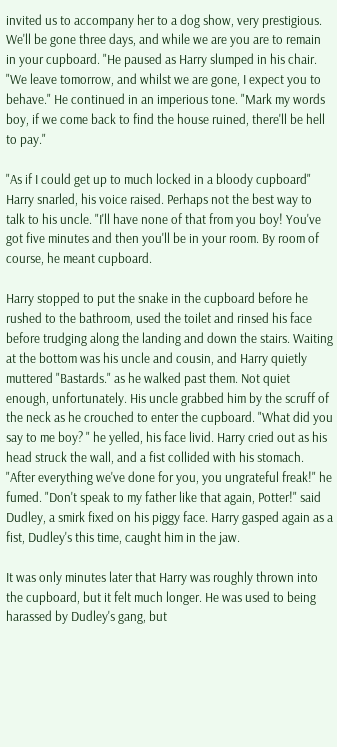invited us to accompany her to a dog show, very prestigious. We'll be gone three days, and while we are you are to remain in your cupboard. "He paused as Harry slumped in his chair. "We leave tomorrow, and whilst we are gone, I expect you to behave." He continued in an imperious tone. "Mark my words boy, if we come back to find the house ruined, there'll be hell to pay."

"As if I could get up to much locked in a bloody cupboard" Harry snarled, his voice raised. Perhaps not the best way to talk to his uncle. "I'll have none of that from you boy! You've got five minutes and then you'll be in your room. By room of course, he meant cupboard.

Harry stopped to put the snake in the cupboard before he rushed to the bathroom, used the toilet and rinsed his face before trudging along the landing and down the stairs. Waiting at the bottom was his uncle and cousin, and Harry quietly muttered "Bastards." as he walked past them. Not quiet enough, unfortunately. His uncle grabbed him by the scruff of the neck as he crouched to enter the cupboard. "What did you say to me boy? " he yelled, his face livid. Harry cried out as his head struck the wall, and a fist collided with his stomach. "After everything we've done for you, you ungrateful freak!" he fumed. "Don't speak to my father like that again, Potter!" said Dudley, a smirk fixed on his piggy face. Harry gasped again as a fist, Dudley's this time, caught him in the jaw.

It was only minutes later that Harry was roughly thrown into the cupboard, but it felt much longer. He was used to being harassed by Dudley's gang, but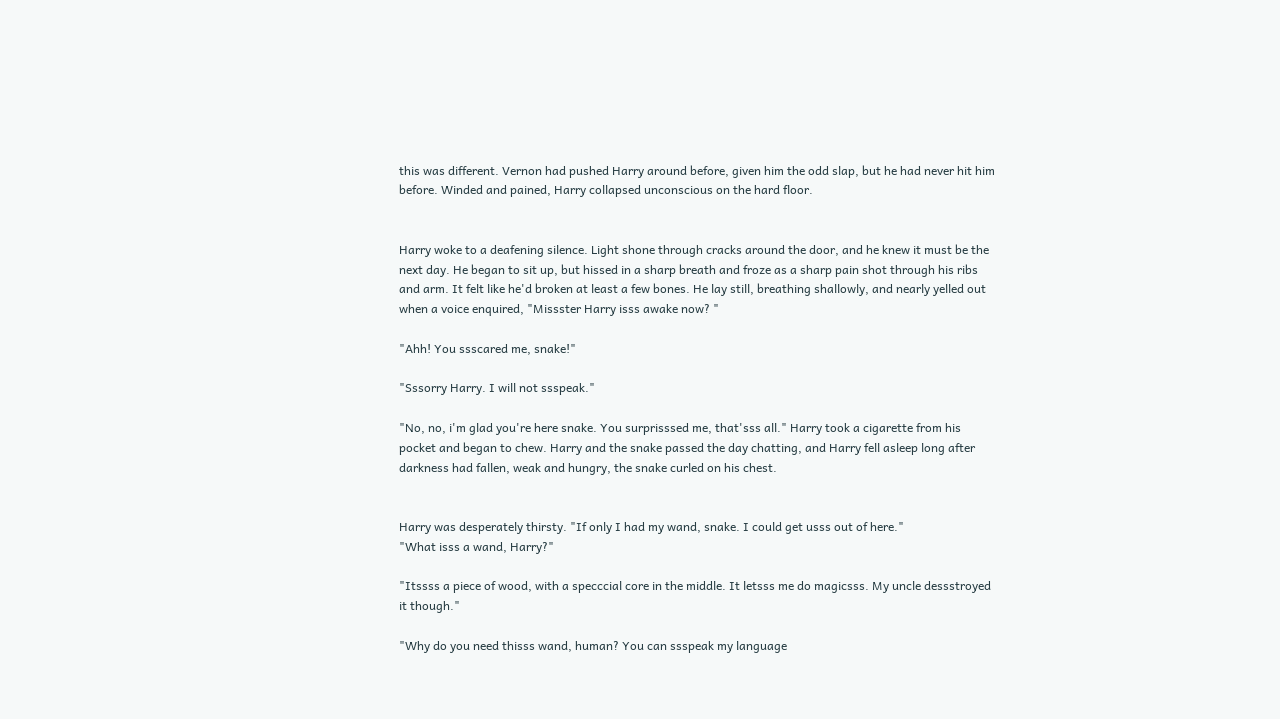this was different. Vernon had pushed Harry around before, given him the odd slap, but he had never hit him before. Winded and pained, Harry collapsed unconscious on the hard floor.


Harry woke to a deafening silence. Light shone through cracks around the door, and he knew it must be the next day. He began to sit up, but hissed in a sharp breath and froze as a sharp pain shot through his ribs and arm. It felt like he'd broken at least a few bones. He lay still, breathing shallowly, and nearly yelled out when a voice enquired, "Missster Harry isss awake now? "

"Ahh! You ssscared me, snake!"

"Sssorry Harry. I will not ssspeak."

"No, no, i'm glad you're here snake. You surprisssed me, that'sss all." Harry took a cigarette from his pocket and began to chew. Harry and the snake passed the day chatting, and Harry fell asleep long after darkness had fallen, weak and hungry, the snake curled on his chest.


Harry was desperately thirsty. "If only I had my wand, snake. I could get usss out of here."
"What isss a wand, Harry?"

"Itssss a piece of wood, with a specccial core in the middle. It letsss me do magicsss. My uncle dessstroyed it though."

"Why do you need thisss wand, human? You can ssspeak my language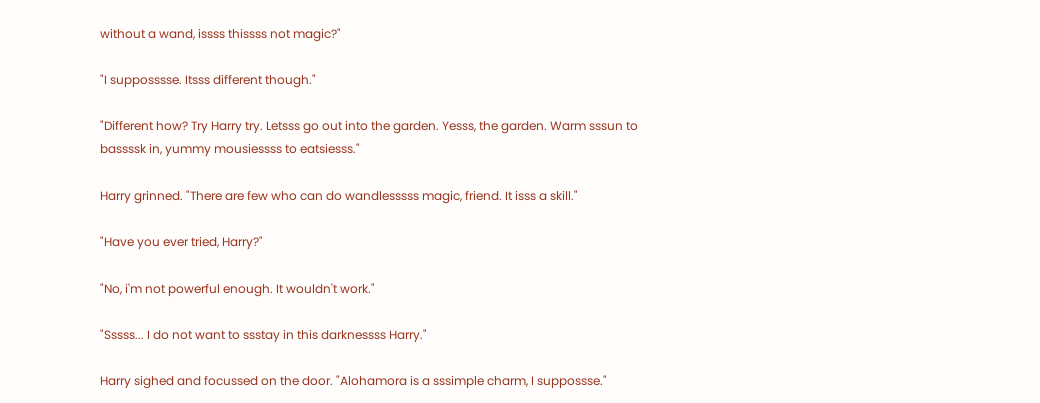without a wand, issss thissss not magic?"

"I supposssse. Itsss different though."

"Different how? Try Harry try. Letsss go out into the garden. Yesss, the garden. Warm sssun to bassssk in, yummy mousiessss to eatsiesss."

Harry grinned. "There are few who can do wandlesssss magic, friend. It isss a skill."

"Have you ever tried, Harry?"

"No, i'm not powerful enough. It wouldn't work."

"Sssss... I do not want to ssstay in this darknessss Harry."

Harry sighed and focussed on the door. "Alohamora is a sssimple charm, I suppossse."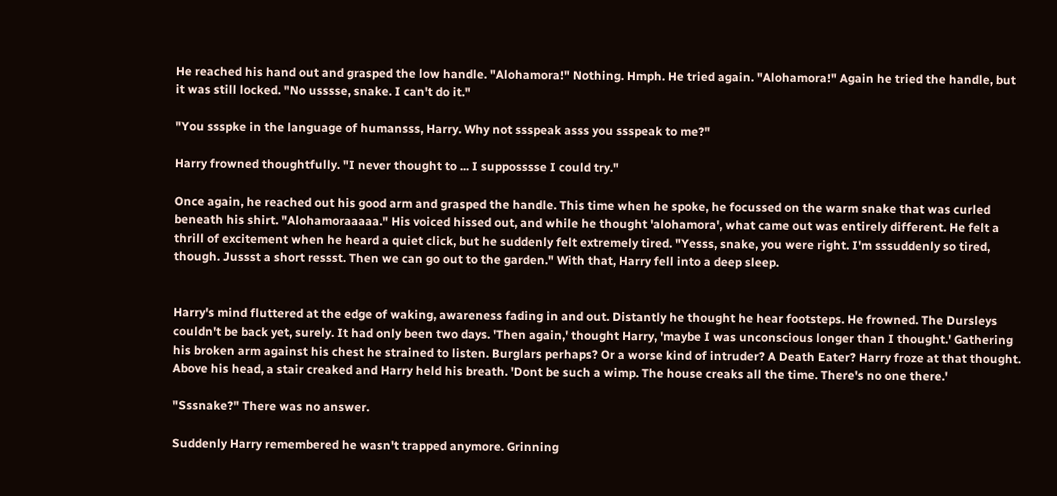He reached his hand out and grasped the low handle. "Alohamora!" Nothing. Hmph. He tried again. "Alohamora!" Again he tried the handle, but it was still locked. "No usssse, snake. I can't do it."

"You ssspke in the language of humansss, Harry. Why not ssspeak asss you ssspeak to me?"

Harry frowned thoughtfully. "I never thought to ... I supposssse I could try."

Once again, he reached out his good arm and grasped the handle. This time when he spoke, he focussed on the warm snake that was curled beneath his shirt. "Alohamoraaaaa." His voiced hissed out, and while he thought 'alohamora', what came out was entirely different. He felt a thrill of excitement when he heard a quiet click, but he suddenly felt extremely tired. "Yesss, snake, you were right. I'm sssuddenly so tired, though. Jussst a short ressst. Then we can go out to the garden." With that, Harry fell into a deep sleep.


Harry's mind fluttered at the edge of waking, awareness fading in and out. Distantly he thought he hear footsteps. He frowned. The Dursleys couldn't be back yet, surely. It had only been two days. 'Then again,' thought Harry, 'maybe I was unconscious longer than I thought.' Gathering his broken arm against his chest he strained to listen. Burglars perhaps? Or a worse kind of intruder? A Death Eater? Harry froze at that thought. Above his head, a stair creaked and Harry held his breath. 'Dont be such a wimp. The house creaks all the time. There's no one there.'

"Sssnake?" There was no answer.

Suddenly Harry remembered he wasn't trapped anymore. Grinning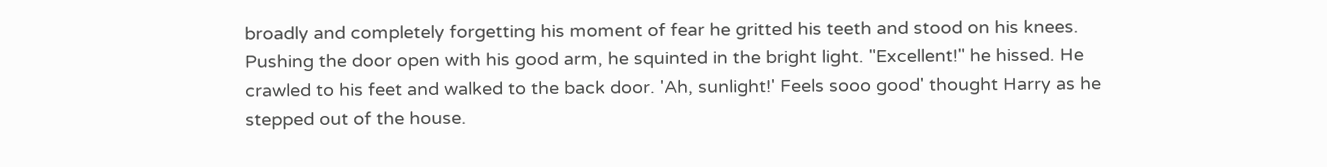broadly and completely forgetting his moment of fear he gritted his teeth and stood on his knees. Pushing the door open with his good arm, he squinted in the bright light. "Excellent!" he hissed. He crawled to his feet and walked to the back door. 'Ah, sunlight!' Feels sooo good' thought Harry as he stepped out of the house.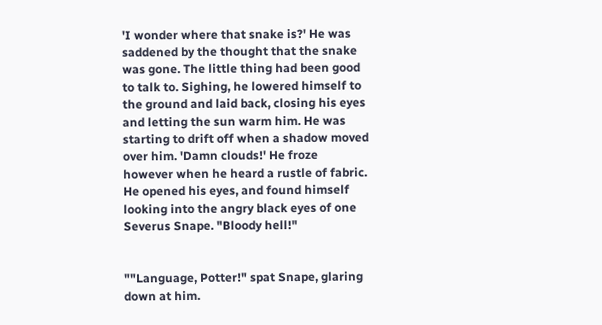'I wonder where that snake is?' He was saddened by the thought that the snake was gone. The little thing had been good to talk to. Sighing, he lowered himself to the ground and laid back, closing his eyes and letting the sun warm him. He was starting to drift off when a shadow moved over him. 'Damn clouds!' He froze however when he heard a rustle of fabric. He opened his eyes, and found himself looking into the angry black eyes of one Severus Snape. "Bloody hell!"


""Language, Potter!" spat Snape, glaring down at him.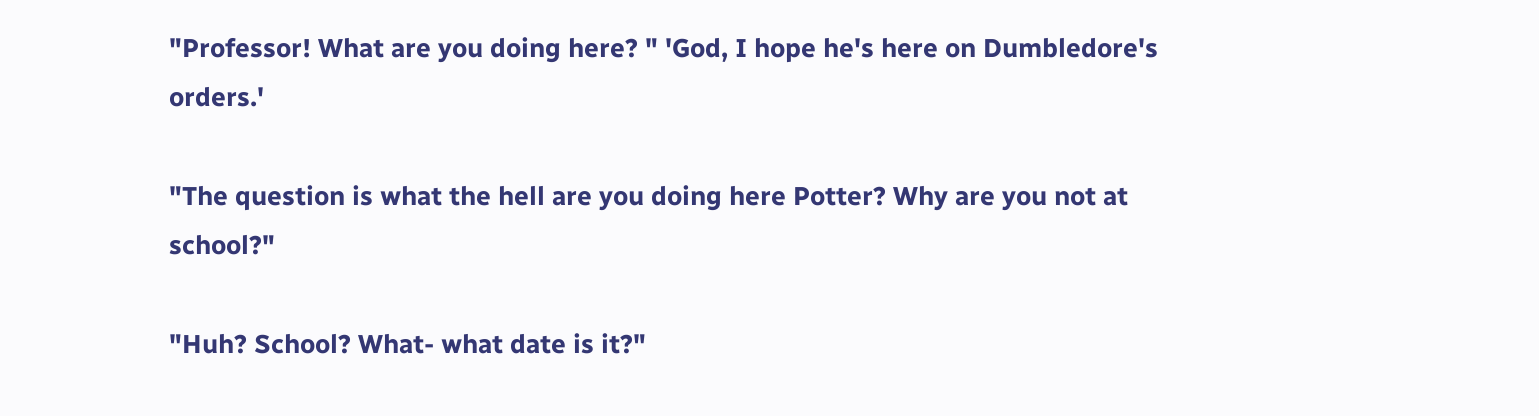"Professor! What are you doing here? " 'God, I hope he's here on Dumbledore's orders.'

"The question is what the hell are you doing here Potter? Why are you not at school?"

"Huh? School? What- what date is it?"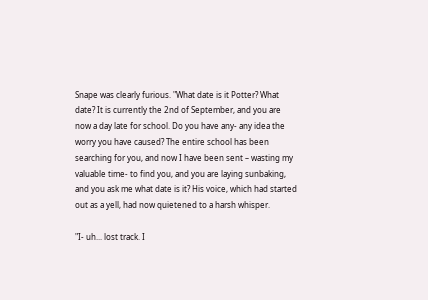Snape was clearly furious. "What date is it Potter? What date? It is currently the 2nd of September, and you are now a day late for school. Do you have any- any idea the worry you have caused? The entire school has been searching for you, and now I have been sent – wasting my valuable time- to find you, and you are laying sunbaking, and you ask me what date is it? His voice, which had started out as a yell, had now quietened to a harsh whisper.

"I- uh... lost track. I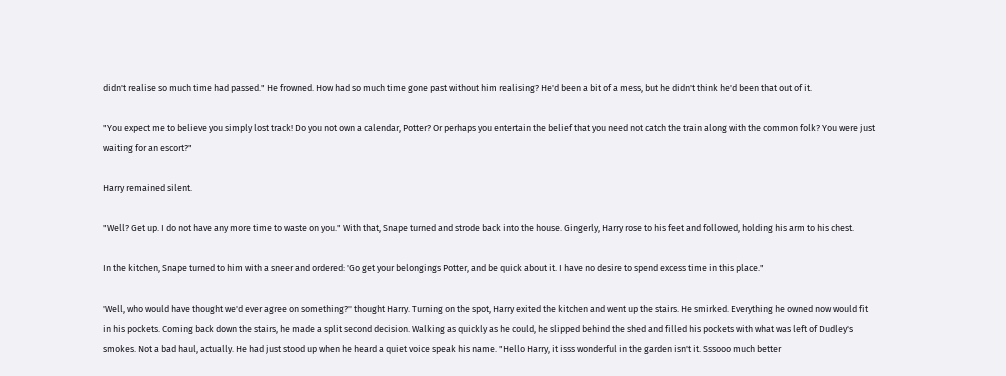didn't realise so much time had passed." He frowned. How had so much time gone past without him realising? He'd been a bit of a mess, but he didn't think he'd been that out of it.

"You expect me to believe you simply lost track! Do you not own a calendar, Potter? Or perhaps you entertain the belief that you need not catch the train along with the common folk? You were just waiting for an escort?"

Harry remained silent.

"Well? Get up. I do not have any more time to waste on you." With that, Snape turned and strode back into the house. Gingerly, Harry rose to his feet and followed, holding his arm to his chest.

In the kitchen, Snape turned to him with a sneer and ordered: 'Go get your belongings Potter, and be quick about it. I have no desire to spend excess time in this place."

'Well, who would have thought we'd ever agree on something?'' thought Harry. Turning on the spot, Harry exited the kitchen and went up the stairs. He smirked. Everything he owned now would fit in his pockets. Coming back down the stairs, he made a split second decision. Walking as quickly as he could, he slipped behind the shed and filled his pockets with what was left of Dudley's smokes. Not a bad haul, actually. He had just stood up when he heard a quiet voice speak his name. "Hello Harry, it isss wonderful in the garden isn't it. Sssooo much better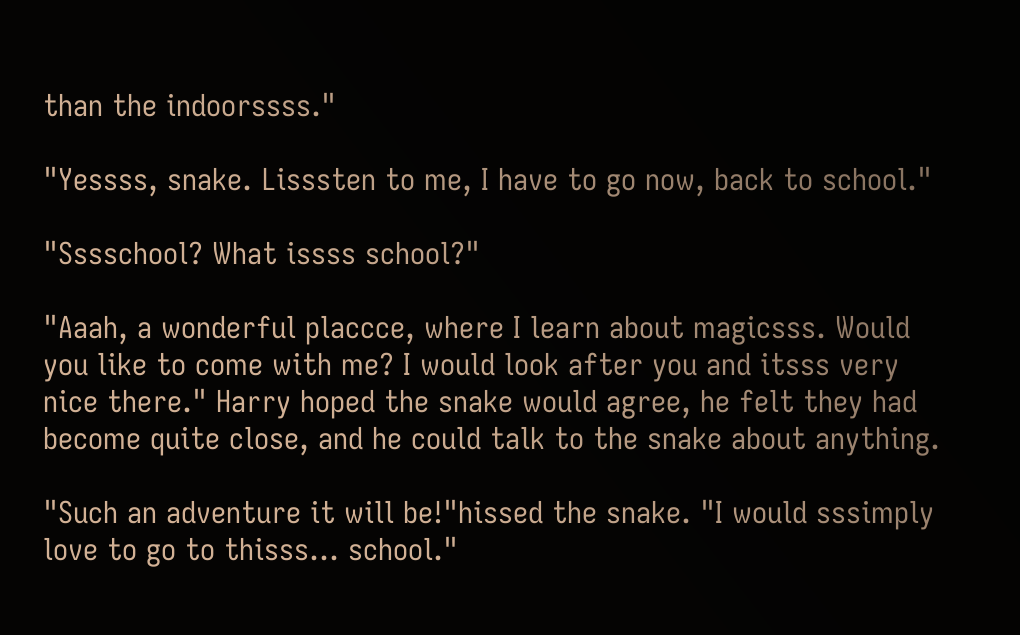than the indoorssss."

"Yessss, snake. Lisssten to me, I have to go now, back to school."

"Sssschool? What issss school?"

"Aaah, a wonderful placcce, where I learn about magicsss. Would you like to come with me? I would look after you and itsss very nice there." Harry hoped the snake would agree, he felt they had become quite close, and he could talk to the snake about anything.

"Such an adventure it will be!"hissed the snake. "I would sssimply love to go to thisss... school."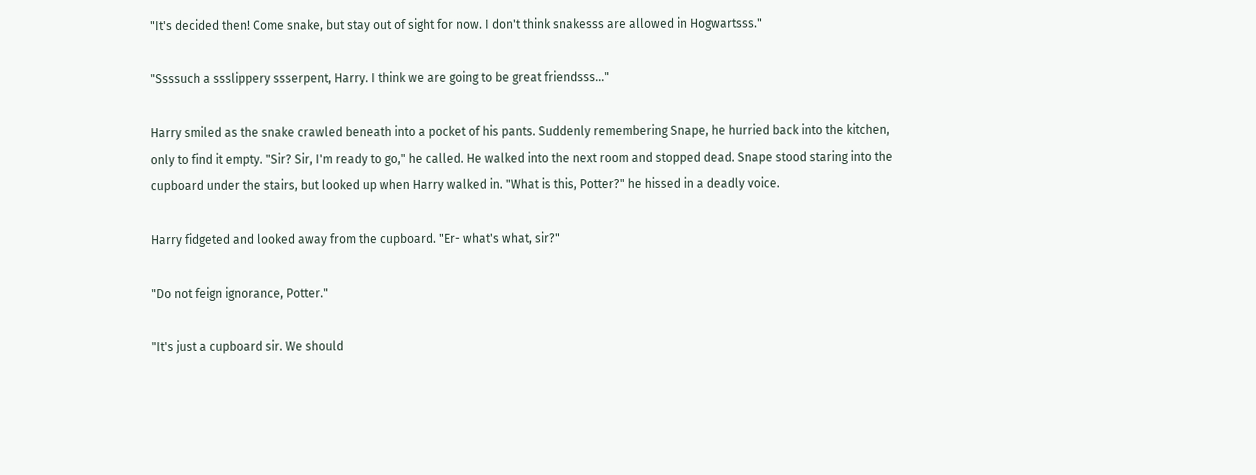"It's decided then! Come snake, but stay out of sight for now. I don't think snakesss are allowed in Hogwartsss."

"Ssssuch a ssslippery ssserpent, Harry. I think we are going to be great friendsss..."

Harry smiled as the snake crawled beneath into a pocket of his pants. Suddenly remembering Snape, he hurried back into the kitchen, only to find it empty. "Sir? Sir, I'm ready to go," he called. He walked into the next room and stopped dead. Snape stood staring into the cupboard under the stairs, but looked up when Harry walked in. "What is this, Potter?" he hissed in a deadly voice.

Harry fidgeted and looked away from the cupboard. "Er- what's what, sir?"

"Do not feign ignorance, Potter."

"It's just a cupboard sir. We should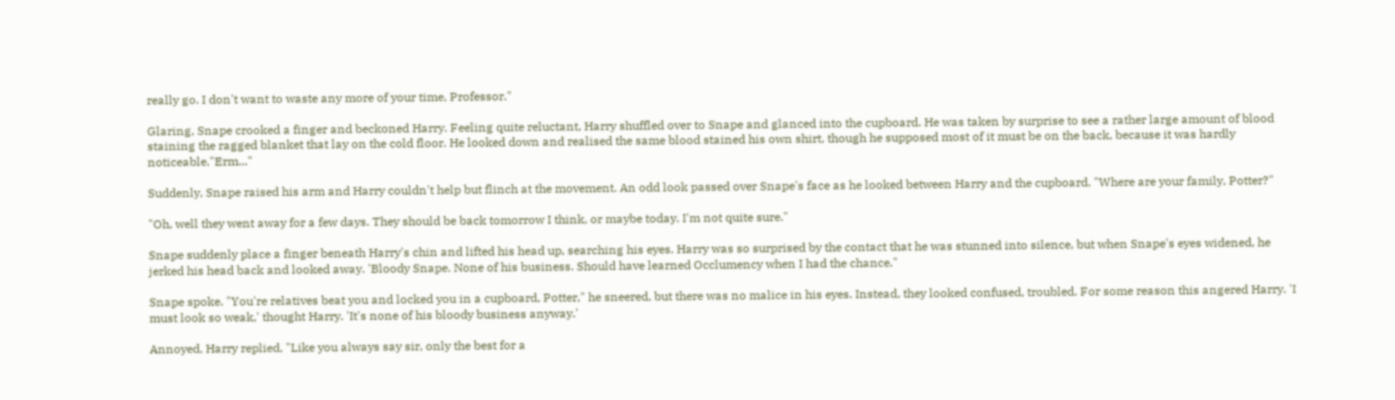really go. I don't want to waste any more of your time, Professor."

Glaring, Snape crooked a finger and beckoned Harry. Feeling quite reluctant, Harry shuffled over to Snape and glanced into the cupboard. He was taken by surprise to see a rather large amount of blood staining the ragged blanket that lay on the cold floor. He looked down and realised the same blood stained his own shirt, though he supposed most of it must be on the back, because it was hardly noticeable."Erm..."

Suddenly, Snape raised his arm and Harry couldn't help but flinch at the movement. An odd look passed over Snape's face as he looked between Harry and the cupboard. "Where are your family, Potter?"

"Oh, well they went away for a few days. They should be back tomorrow I think, or maybe today. I'm not quite sure."

Snape suddenly place a finger beneath Harry's chin and lifted his head up, searching his eyes. Harry was so surprised by the contact that he was stunned into silence, but when Snape's eyes widened, he jerked his head back and looked away. 'Bloody Snape. None of his business. Should have learned Occlumency when I had the chance."

Snape spoke. "You're relatives beat you and locked you in a cupboard, Potter," he sneered, but there was no malice in his eyes. Instead, they looked confused, troubled. For some reason this angered Harry. 'I must look so weak,' thought Harry. 'It's none of his bloody business anyway.'

Annoyed, Harry replied, "Like you always say sir, only the best for a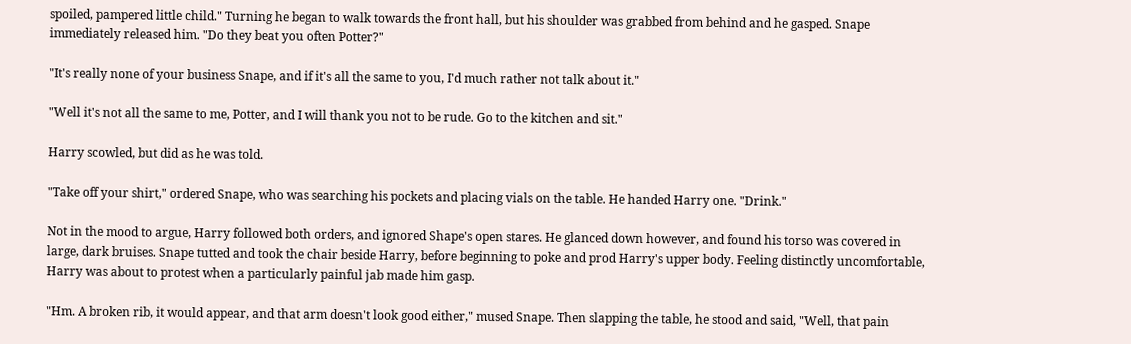spoiled, pampered little child." Turning he began to walk towards the front hall, but his shoulder was grabbed from behind and he gasped. Snape immediately released him. "Do they beat you often Potter?"

"It's really none of your business Snape, and if it's all the same to you, I'd much rather not talk about it."

"Well it's not all the same to me, Potter, and I will thank you not to be rude. Go to the kitchen and sit."

Harry scowled, but did as he was told.

"Take off your shirt," ordered Snape, who was searching his pockets and placing vials on the table. He handed Harry one. "Drink."

Not in the mood to argue, Harry followed both orders, and ignored Shape's open stares. He glanced down however, and found his torso was covered in large, dark bruises. Snape tutted and took the chair beside Harry, before beginning to poke and prod Harry's upper body. Feeling distinctly uncomfortable, Harry was about to protest when a particularly painful jab made him gasp.

"Hm. A broken rib, it would appear, and that arm doesn't look good either," mused Snape. Then slapping the table, he stood and said, "Well, that pain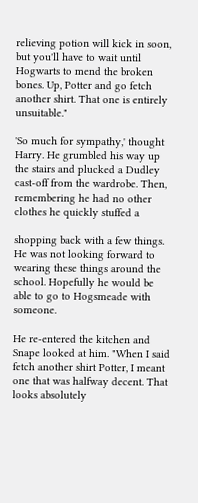relieving potion will kick in soon, but you'll have to wait until Hogwarts to mend the broken bones. Up, Potter and go fetch another shirt. That one is entirely unsuitable."

'So much for sympathy,' thought Harry. He grumbled his way up the stairs and plucked a Dudley cast-off from the wardrobe. Then, remembering he had no other clothes he quickly stuffed a

shopping back with a few things. He was not looking forward to wearing these things around the school. Hopefully he would be able to go to Hogsmeade with someone.

He re-entered the kitchen and Snape looked at him. "When I said fetch another shirt Potter, I meant one that was halfway decent. That looks absolutely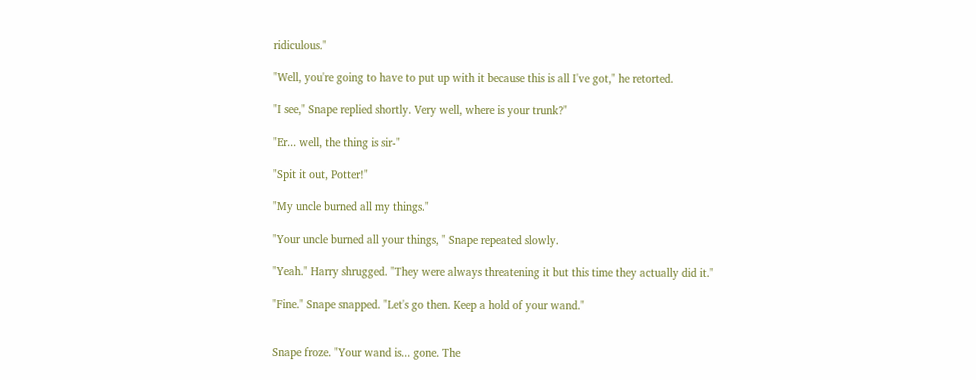ridiculous."

"Well, you're going to have to put up with it because this is all I've got," he retorted.

"I see," Snape replied shortly. Very well, where is your trunk?"

"Er... well, the thing is sir-"

"Spit it out, Potter!"

"My uncle burned all my things."

"Your uncle burned all your things, " Snape repeated slowly.

"Yeah." Harry shrugged. "They were always threatening it but this time they actually did it."

"Fine." Snape snapped. "Let's go then. Keep a hold of your wand."


Snape froze. "Your wand is... gone. The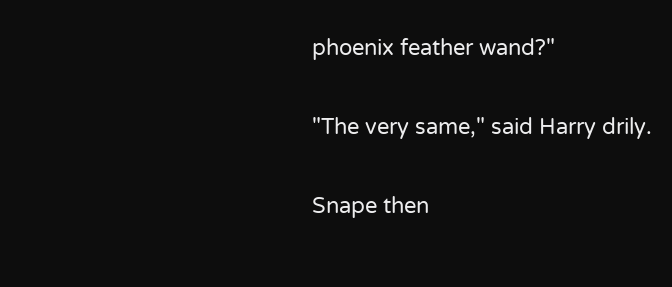phoenix feather wand?"

"The very same," said Harry drily.

Snape then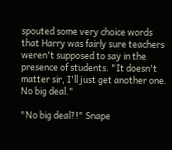spouted some very choice words that Harry was fairly sure teachers weren't supposed to say in the presence of students. "It doesn't matter sir, I'll just get another one. No big deal."

"No big deal?!" Snape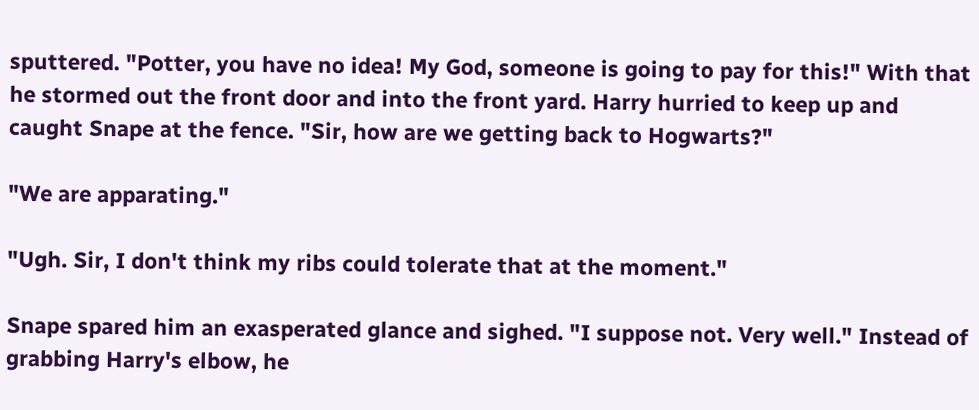sputtered. "Potter, you have no idea! My God, someone is going to pay for this!" With that he stormed out the front door and into the front yard. Harry hurried to keep up and caught Snape at the fence. "Sir, how are we getting back to Hogwarts?"

"We are apparating."

"Ugh. Sir, I don't think my ribs could tolerate that at the moment."

Snape spared him an exasperated glance and sighed. "I suppose not. Very well." Instead of grabbing Harry's elbow, he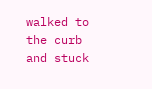walked to the curb and stuck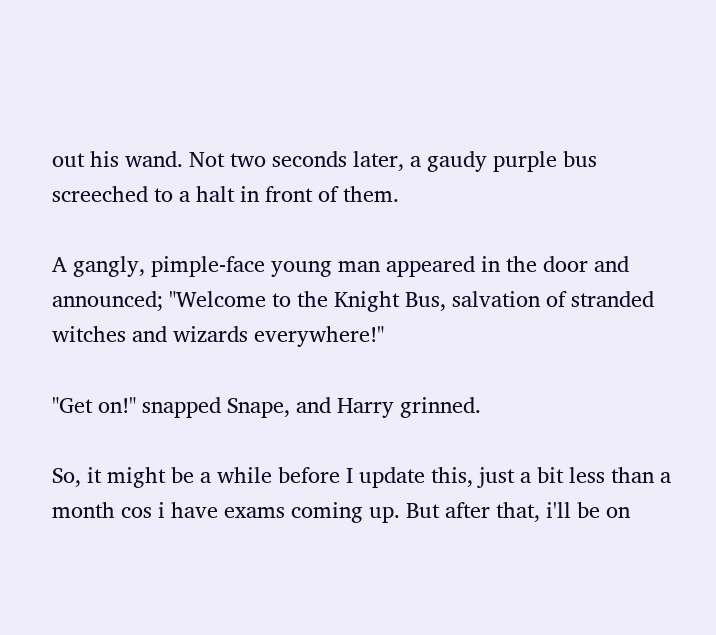out his wand. Not two seconds later, a gaudy purple bus screeched to a halt in front of them.

A gangly, pimple-face young man appeared in the door and announced; "Welcome to the Knight Bus, salvation of stranded witches and wizards everywhere!"

"Get on!" snapped Snape, and Harry grinned.

So, it might be a while before I update this, just a bit less than a month cos i have exams coming up. But after that, i'll be on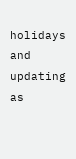holidays and updating as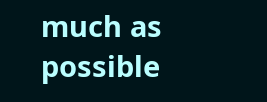much as possible